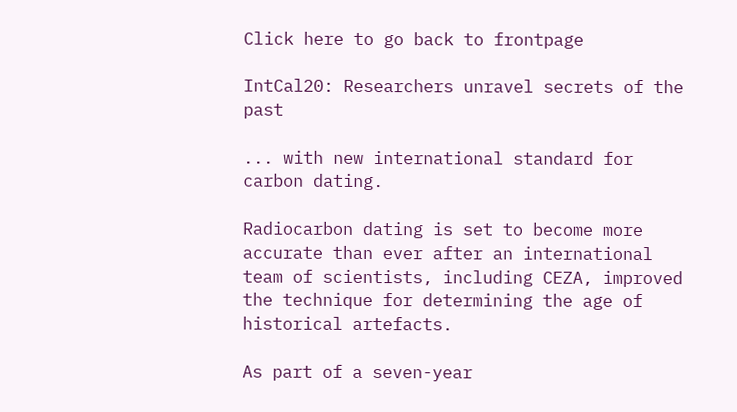Click here to go back to frontpage

IntCal20: Researchers unravel secrets of the past

... with new international standard for carbon dating.

Radiocarbon dating is set to become more accurate than ever after an international team of scientists, including CEZA, improved the technique for determining the age of historical artefacts.

As part of a seven-year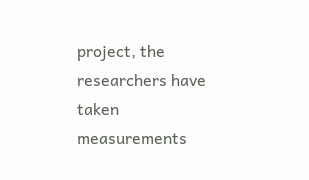project, the researchers have taken measurements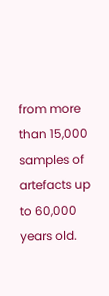from more than 15,000 samples of artefacts up to 60,000 years old.